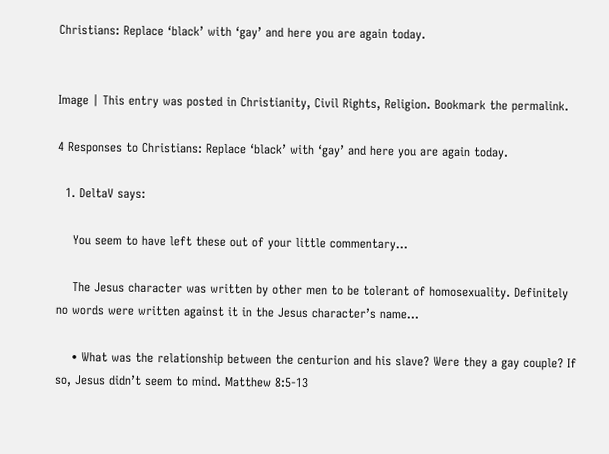Christians: Replace ‘black’ with ‘gay’ and here you are again today.


Image | This entry was posted in Christianity, Civil Rights, Religion. Bookmark the permalink.

4 Responses to Christians: Replace ‘black’ with ‘gay’ and here you are again today.

  1. DeltaV says:

    You seem to have left these out of your little commentary…

    The Jesus character was written by other men to be tolerant of homosexuality. Definitely no words were written against it in the Jesus character’s name…

    • What was the relationship between the centurion and his slave? Were they a gay couple? If so, Jesus didn’t seem to mind. Matthew 8:5-13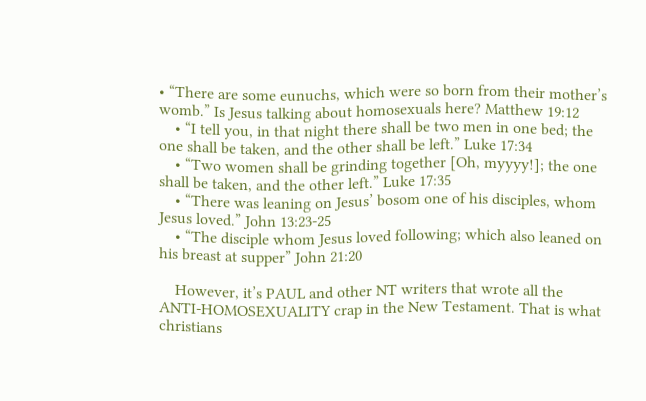• “There are some eunuchs, which were so born from their mother’s womb.” Is Jesus talking about homosexuals here? Matthew 19:12
    • “I tell you, in that night there shall be two men in one bed; the one shall be taken, and the other shall be left.” Luke 17:34
    • “Two women shall be grinding together [Oh, myyyy!]; the one shall be taken, and the other left.” Luke 17:35
    • “There was leaning on Jesus’ bosom one of his disciples, whom Jesus loved.” John 13:23-25
    • “The disciple whom Jesus loved following; which also leaned on his breast at supper” John 21:20

    However, it’s PAUL and other NT writers that wrote all the ANTI-HOMOSEXUALITY crap in the New Testament. That is what christians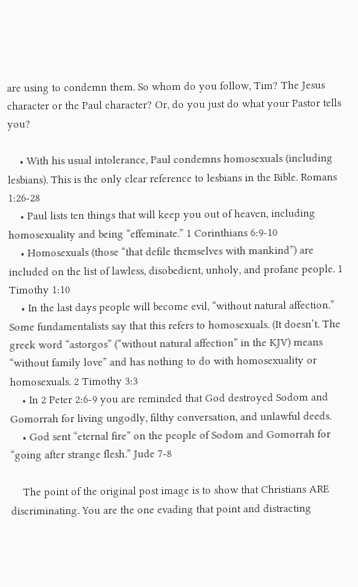are using to condemn them. So whom do you follow, Tim? The Jesus character or the Paul character? Or, do you just do what your Pastor tells you?

    • With his usual intolerance, Paul condemns homosexuals (including lesbians). This is the only clear reference to lesbians in the Bible. Romans 1:26-28
    • Paul lists ten things that will keep you out of heaven, including homosexuality and being “effeminate.” 1 Corinthians 6:9-10
    • Homosexuals (those “that defile themselves with mankind”) are included on the list of lawless, disobedient, unholy, and profane people. 1 Timothy 1:10
    • In the last days people will become evil, “without natural affection.” Some fundamentalists say that this refers to homosexuals. (It doesn’t. The greek word “astorgos” (“without natural affection” in the KJV) means “without family love” and has nothing to do with homosexuality or homosexuals. 2 Timothy 3:3
    • In 2 Peter 2:6-9 you are reminded that God destroyed Sodom and Gomorrah for living ungodly, filthy conversation, and unlawful deeds.
    • God sent “eternal fire” on the people of Sodom and Gomorrah for “going after strange flesh.” Jude 7-8

    The point of the original post image is to show that Christians ARE discriminating. You are the one evading that point and distracting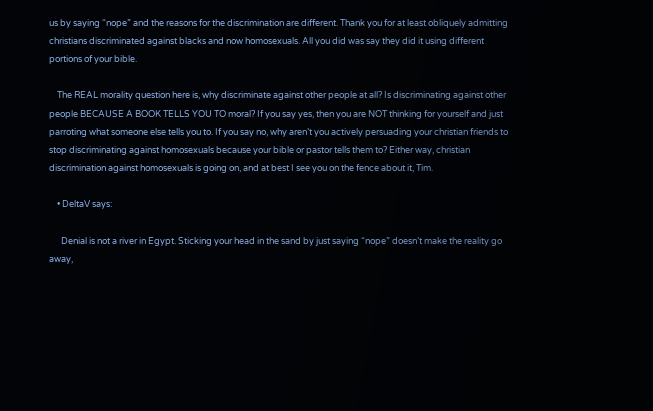us by saying “nope” and the reasons for the discrimination are different. Thank you for at least obliquely admitting christians discriminated against blacks and now homosexuals. All you did was say they did it using different portions of your bible.

    The REAL morality question here is, why discriminate against other people at all? Is discriminating against other people BECAUSE A BOOK TELLS YOU TO moral? If you say yes, then you are NOT thinking for yourself and just parroting what someone else tells you to. If you say no, why aren’t you actively persuading your christian friends to stop discriminating against homosexuals because your bible or pastor tells them to? Either way, christian discrimination against homosexuals is going on, and at best I see you on the fence about it, Tim.

    • DeltaV says:

      Denial is not a river in Egypt. Sticking your head in the sand by just saying “nope” doesn’t make the reality go away,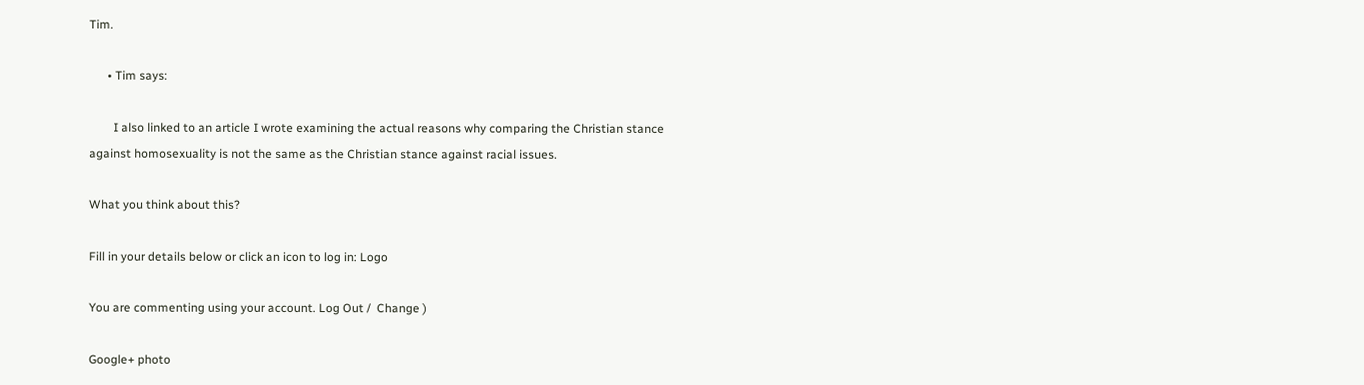Tim.

      • Tim says:

        I also linked to an article I wrote examining the actual reasons why comparing the Christian stance against homosexuality is not the same as the Christian stance against racial issues.

What you think about this?

Fill in your details below or click an icon to log in: Logo

You are commenting using your account. Log Out /  Change )

Google+ photo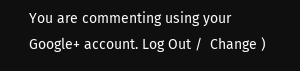You are commenting using your Google+ account. Log Out /  Change )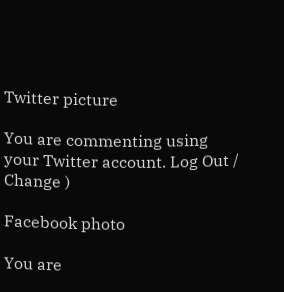Twitter picture

You are commenting using your Twitter account. Log Out /  Change )

Facebook photo

You are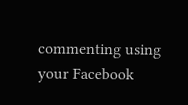commenting using your Facebook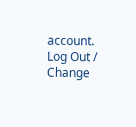account. Log Out /  Change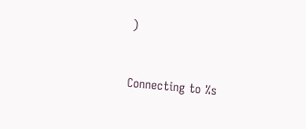)


Connecting to %s